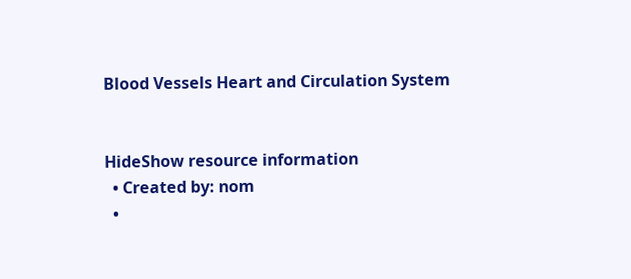Blood Vessels Heart and Circulation System


HideShow resource information
  • Created by: nom
  •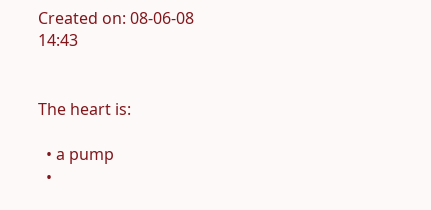Created on: 08-06-08 14:43


The heart is:

  • a pump
  •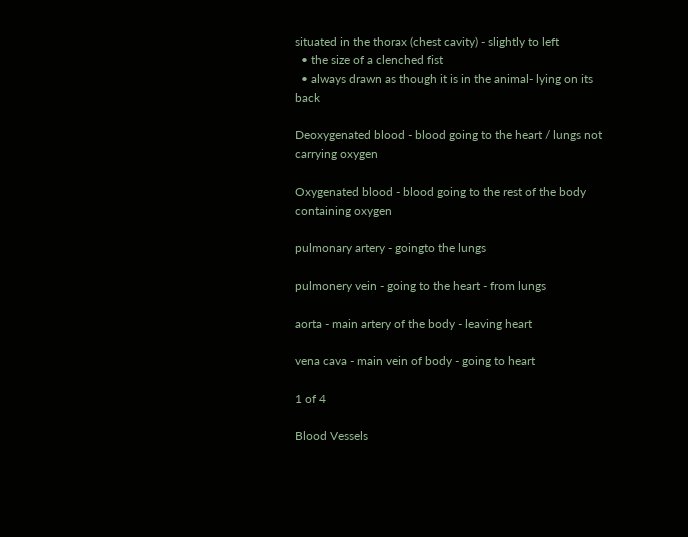situated in the thorax (chest cavity) - slightly to left
  • the size of a clenched fist
  • always drawn as though it is in the animal- lying on its back

Deoxygenated blood - blood going to the heart / lungs not carrying oxygen

Oxygenated blood - blood going to the rest of the body containing oxygen

pulmonary artery - goingto the lungs

pulmonery vein - going to the heart - from lungs

aorta - main artery of the body - leaving heart

vena cava - main vein of body - going to heart

1 of 4

Blood Vessels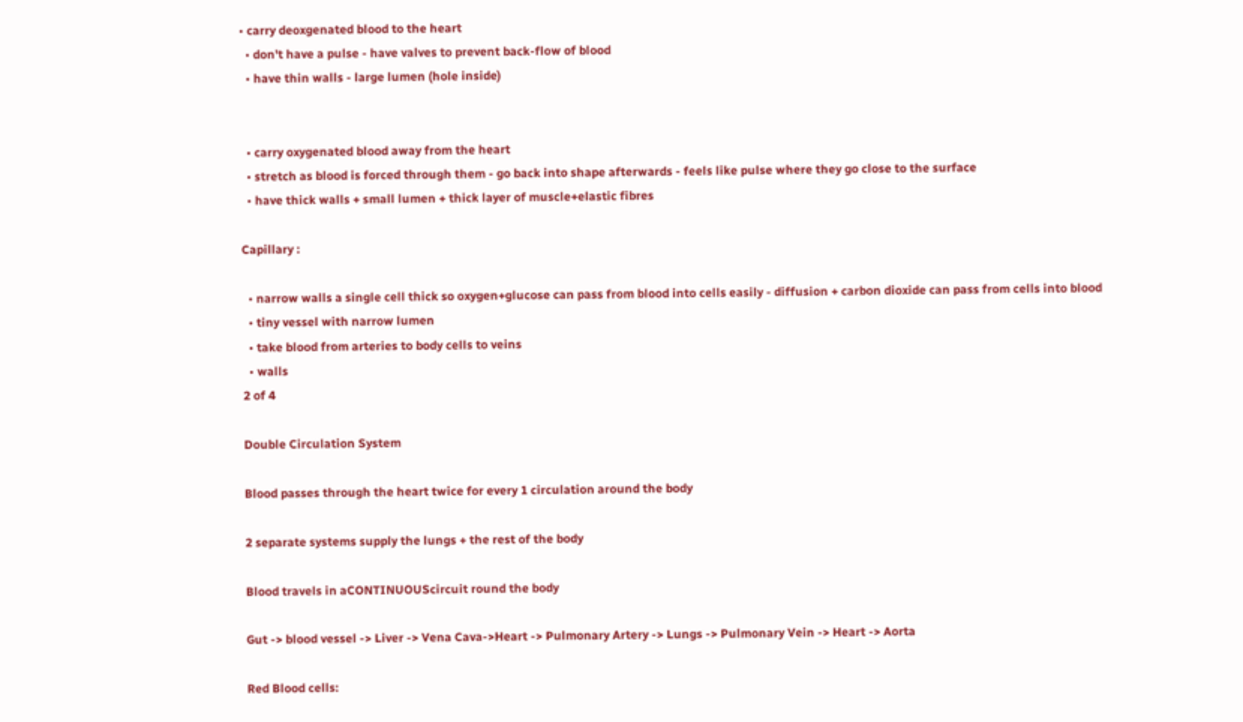• carry deoxgenated blood to the heart
  • don't have a pulse - have valves to prevent back-flow of blood
  • have thin walls - large lumen (hole inside)


  • carry oxygenated blood away from the heart
  • stretch as blood is forced through them - go back into shape afterwards - feels like pulse where they go close to the surface
  • have thick walls + small lumen + thick layer of muscle+elastic fibres

Capillary :

  • narrow walls a single cell thick so oxygen+glucose can pass from blood into cells easily - diffusion + carbon dioxide can pass from cells into blood
  • tiny vessel with narrow lumen
  • take blood from arteries to body cells to veins
  • walls
2 of 4

Double Circulation System

Blood passes through the heart twice for every 1 circulation around the body

2 separate systems supply the lungs + the rest of the body

Blood travels in aCONTINUOUScircuit round the body

Gut -> blood vessel -> Liver -> Vena Cava->Heart -> Pulmonary Artery -> Lungs -> Pulmonary Vein -> Heart -> Aorta

Red Blood cells: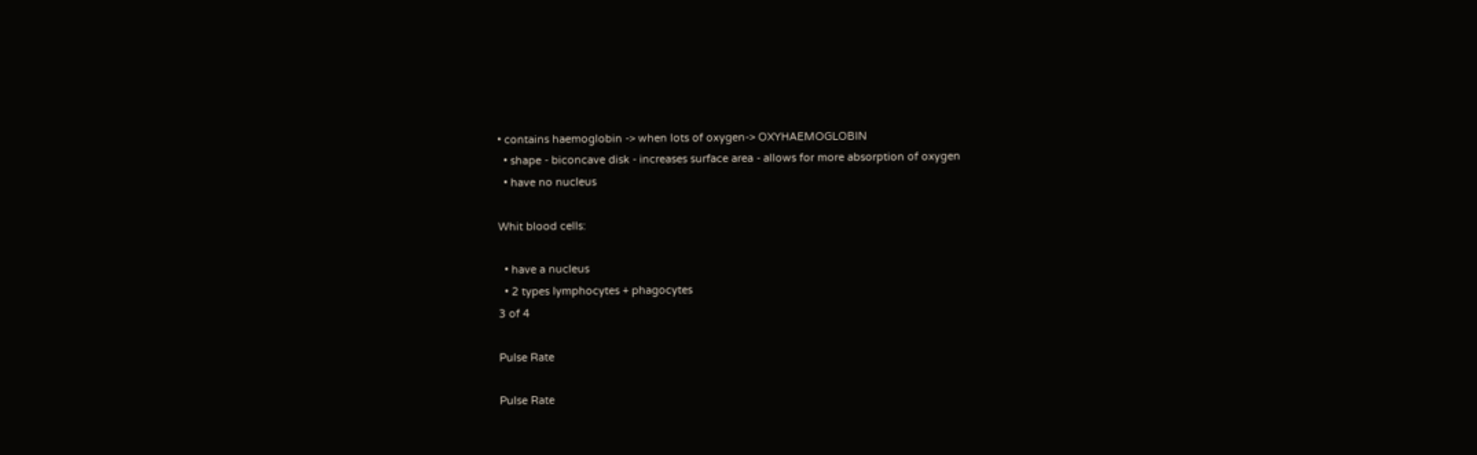• contains haemoglobin -> when lots of oxygen-> OXYHAEMOGLOBIN
  • shape - biconcave disk - increases surface area - allows for more absorption of oxygen
  • have no nucleus

Whit blood cells:

  • have a nucleus
  • 2 types lymphocytes + phagocytes
3 of 4

Pulse Rate

Pulse Rate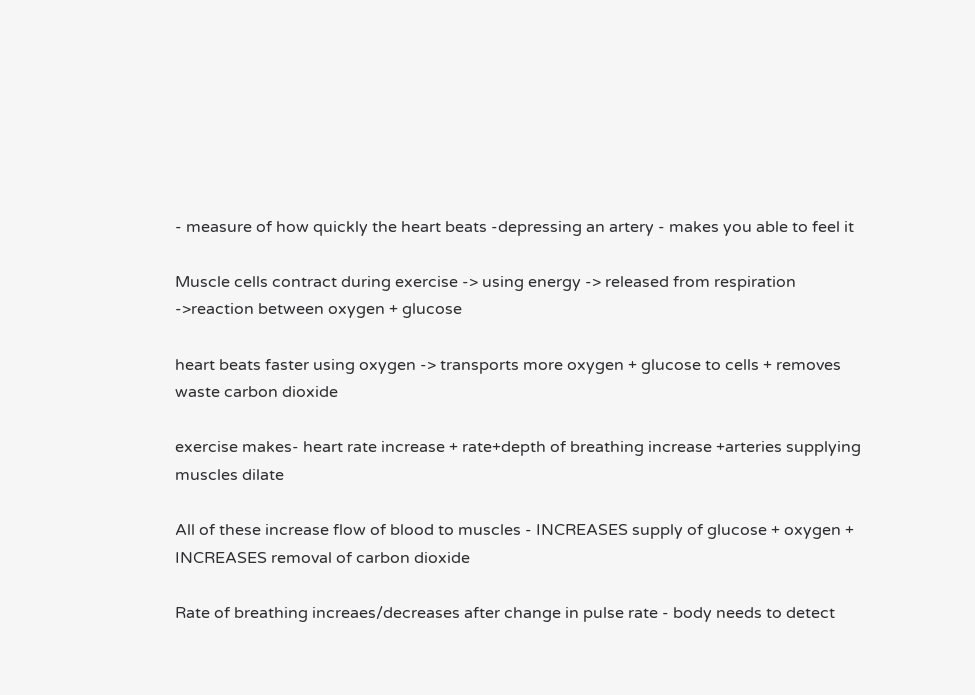- measure of how quickly the heart beats -depressing an artery - makes you able to feel it

Muscle cells contract during exercise -> using energy -> released from respiration ->reaction between oxygen + glucose

heart beats faster using oxygen -> transports more oxygen + glucose to cells + removes waste carbon dioxide

exercise makes- heart rate increase + rate+depth of breathing increase +arteries supplying muscles dilate

All of these increase flow of blood to muscles - INCREASES supply of glucose + oxygen + INCREASES removal of carbon dioxide

Rate of breathing increaes/decreases after change in pulse rate - body needs to detect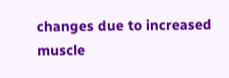changes due to increased muscle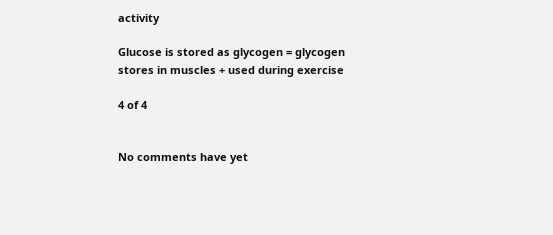activity

Glucose is stored as glycogen = glycogen stores in muscles + used during exercise

4 of 4


No comments have yet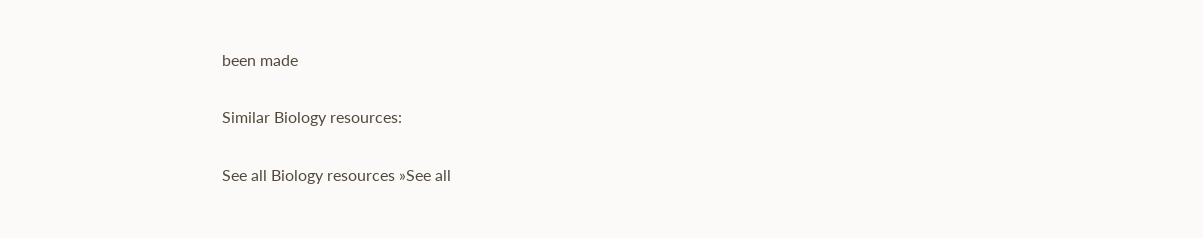been made

Similar Biology resources:

See all Biology resources »See all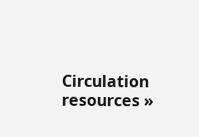Circulation resources »